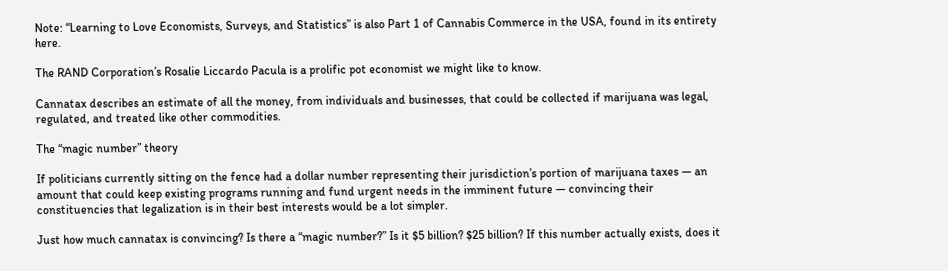Note: “Learning to Love Economists, Surveys, and Statistics” is also Part 1 of Cannabis Commerce in the USA, found in its entirety here.

The RAND Corporation’s Rosalie Liccardo Pacula is a prolific pot economist we might like to know.

Cannatax describes an estimate of all the money, from individuals and businesses, that could be collected if marijuana was legal, regulated, and treated like other commodities.

The “magic number” theory

If politicians currently sitting on the fence had a dollar number representing their jurisdiction’s portion of marijuana taxes — an amount that could keep existing programs running and fund urgent needs in the imminent future — convincing their constituencies that legalization is in their best interests would be a lot simpler.

Just how much cannatax is convincing? Is there a “magic number?” Is it $5 billion? $25 billion? If this number actually exists, does it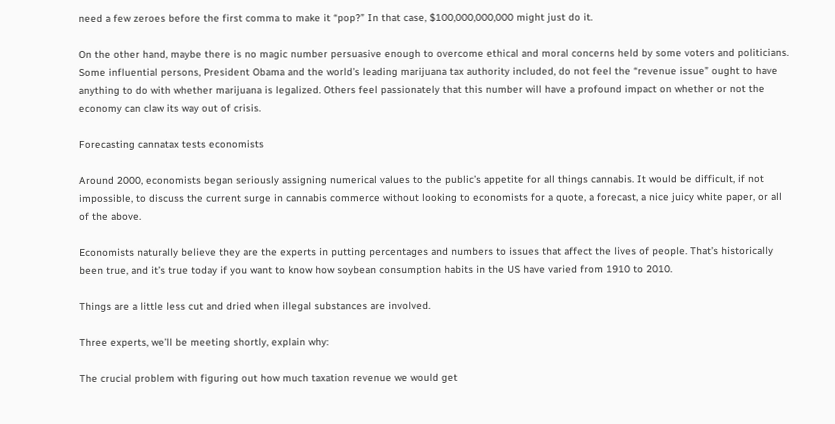need a few zeroes before the first comma to make it “pop?” In that case, $100,000,000,000 might just do it.

On the other hand, maybe there is no magic number persuasive enough to overcome ethical and moral concerns held by some voters and politicians. Some influential persons, President Obama and the world’s leading marijuana tax authority included, do not feel the “revenue issue” ought to have anything to do with whether marijuana is legalized. Others feel passionately that this number will have a profound impact on whether or not the economy can claw its way out of crisis.

Forecasting cannatax tests economists

Around 2000, economists began seriously assigning numerical values to the public’s appetite for all things cannabis. It would be difficult, if not impossible, to discuss the current surge in cannabis commerce without looking to economists for a quote, a forecast, a nice juicy white paper, or all of the above.

Economists naturally believe they are the experts in putting percentages and numbers to issues that affect the lives of people. That’s historically been true, and it’s true today if you want to know how soybean consumption habits in the US have varied from 1910 to 2010.

Things are a little less cut and dried when illegal substances are involved.

Three experts, we’ll be meeting shortly, explain why:

The crucial problem with figuring out how much taxation revenue we would get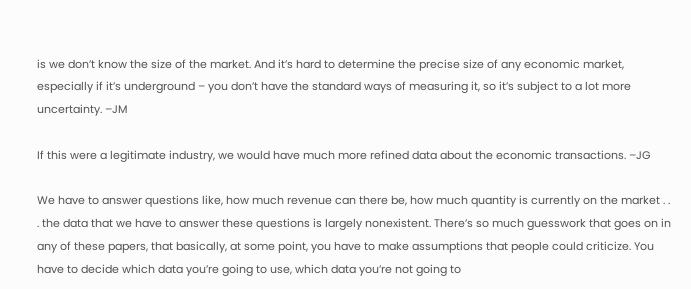is we don’t know the size of the market. And it’s hard to determine the precise size of any economic market, especially if it’s underground – you don’t have the standard ways of measuring it, so it’s subject to a lot more uncertainty. –JM

If this were a legitimate industry, we would have much more refined data about the economic transactions. –JG

We have to answer questions like, how much revenue can there be, how much quantity is currently on the market . . . the data that we have to answer these questions is largely nonexistent. There’s so much guesswork that goes on in any of these papers, that basically, at some point, you have to make assumptions that people could criticize. You have to decide which data you’re going to use, which data you’re not going to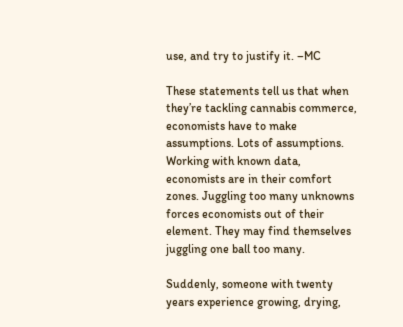use, and try to justify it. –MC

These statements tell us that when they’re tackling cannabis commerce, economists have to make assumptions. Lots of assumptions. Working with known data, economists are in their comfort zones. Juggling too many unknowns forces economists out of their element. They may find themselves juggling one ball too many.

Suddenly, someone with twenty years experience growing, drying,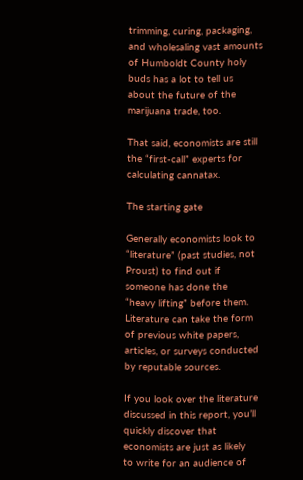trimming, curing, packaging, and wholesaling vast amounts of Humboldt County holy buds has a lot to tell us about the future of the marijuana trade, too.

That said, economists are still the “first-call” experts for calculating cannatax.

The starting gate

Generally economists look to “literature” (past studies, not Proust) to find out if someone has done the “heavy lifting” before them. Literature can take the form of previous white papers, articles, or surveys conducted by reputable sources.

If you look over the literature discussed in this report, you’ll quickly discover that economists are just as likely to write for an audience of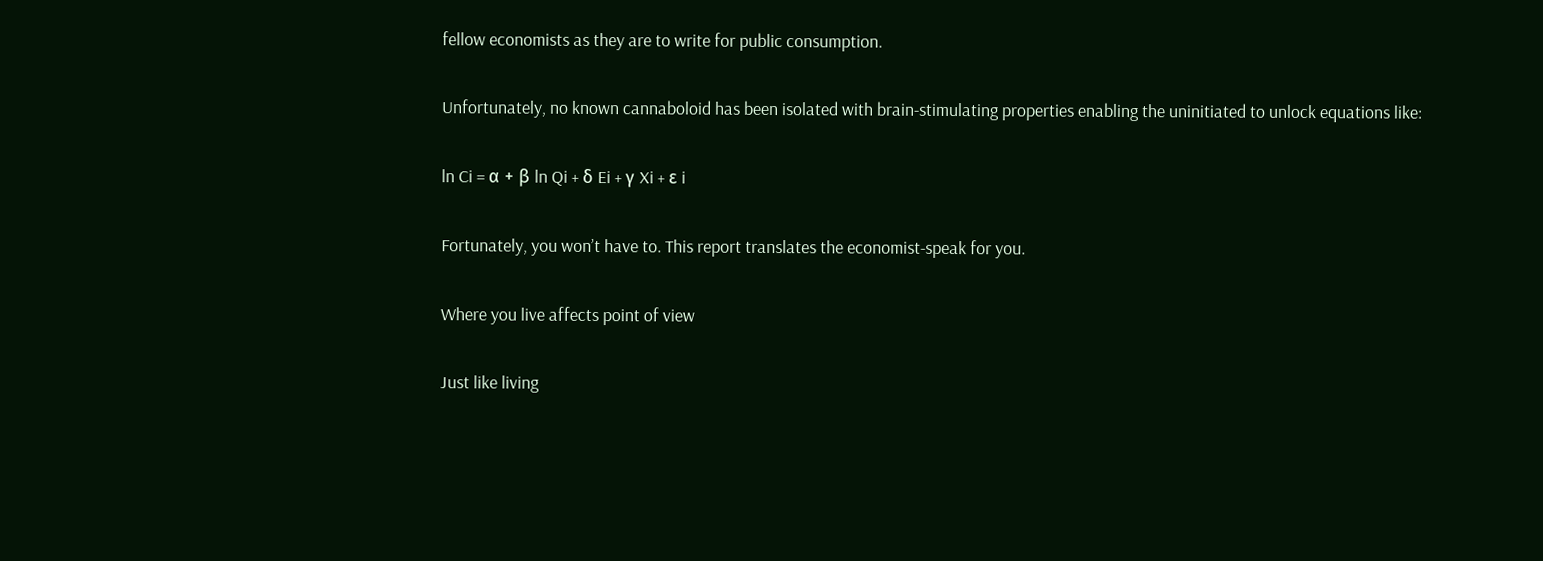fellow economists as they are to write for public consumption.

Unfortunately, no known cannaboloid has been isolated with brain-stimulating properties enabling the uninitiated to unlock equations like:

ln Ci = α + β ln Qi + δ Ei + γ Xi + ε i

Fortunately, you won’t have to. This report translates the economist-speak for you.

Where you live affects point of view

Just like living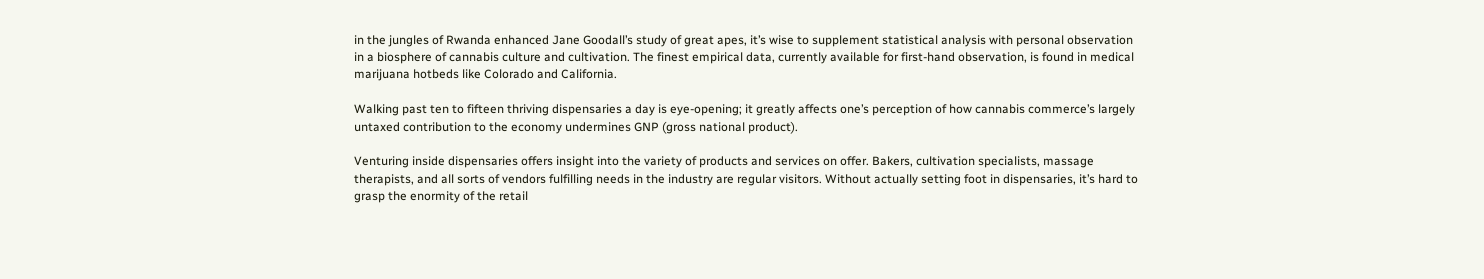in the jungles of Rwanda enhanced Jane Goodall’s study of great apes, it’s wise to supplement statistical analysis with personal observation in a biosphere of cannabis culture and cultivation. The finest empirical data, currently available for first-hand observation, is found in medical marijuana hotbeds like Colorado and California.

Walking past ten to fifteen thriving dispensaries a day is eye-opening; it greatly affects one’s perception of how cannabis commerce’s largely untaxed contribution to the economy undermines GNP (gross national product).

Venturing inside dispensaries offers insight into the variety of products and services on offer. Bakers, cultivation specialists, massage therapists, and all sorts of vendors fulfilling needs in the industry are regular visitors. Without actually setting foot in dispensaries, it’s hard to grasp the enormity of the retail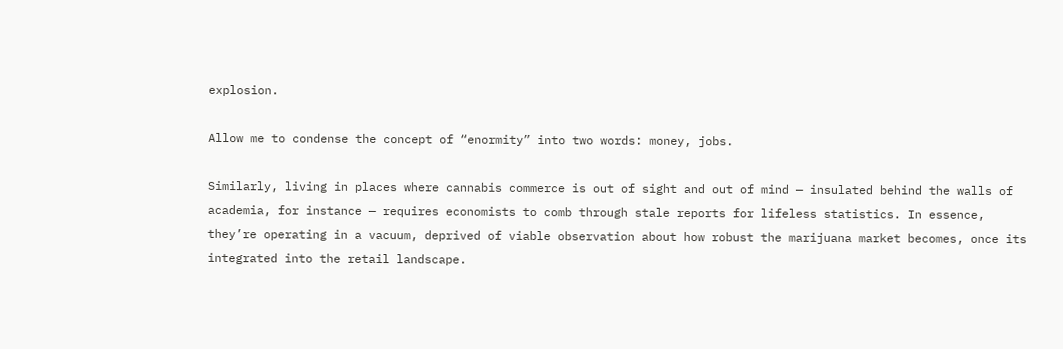explosion.

Allow me to condense the concept of “enormity” into two words: money, jobs.

Similarly, living in places where cannabis commerce is out of sight and out of mind — insulated behind the walls of academia, for instance — requires economists to comb through stale reports for lifeless statistics. In essence, they’re operating in a vacuum, deprived of viable observation about how robust the marijuana market becomes, once its integrated into the retail landscape.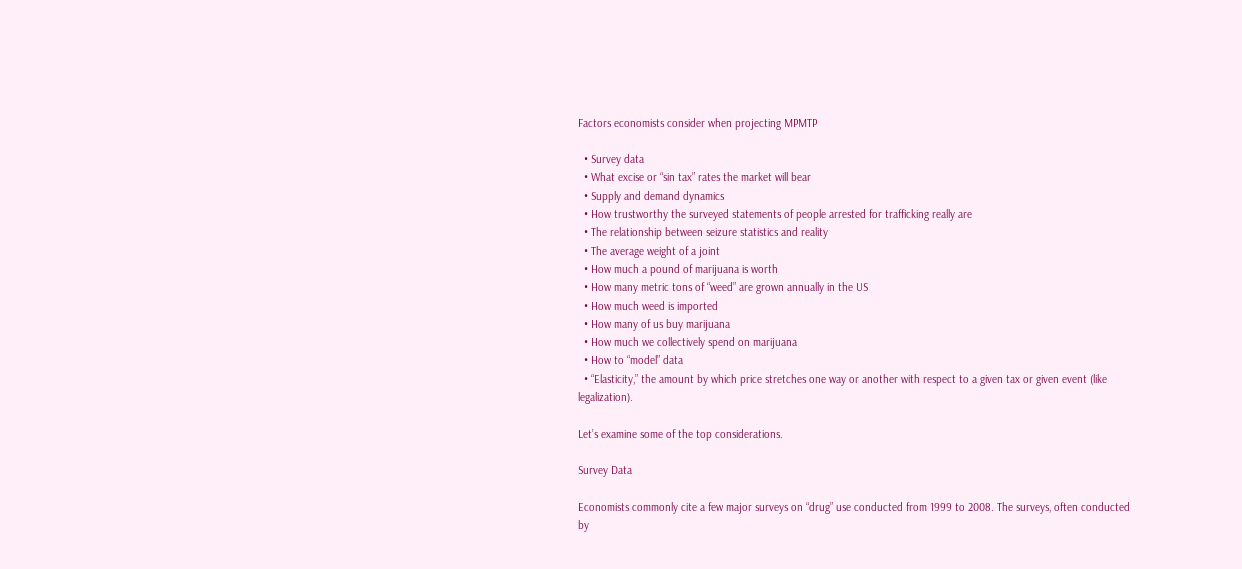Factors economists consider when projecting MPMTP

  • Survey data
  • What excise or “sin tax” rates the market will bear
  • Supply and demand dynamics
  • How trustworthy the surveyed statements of people arrested for trafficking really are
  • The relationship between seizure statistics and reality
  • The average weight of a joint
  • How much a pound of marijuana is worth
  • How many metric tons of “weed” are grown annually in the US
  • How much weed is imported
  • How many of us buy marijuana
  • How much we collectively spend on marijuana
  • How to “model” data
  • “Elasticity,” the amount by which price stretches one way or another with respect to a given tax or given event (like legalization).

Let’s examine some of the top considerations.

Survey Data

Economists commonly cite a few major surveys on “drug” use conducted from 1999 to 2008. The surveys, often conducted by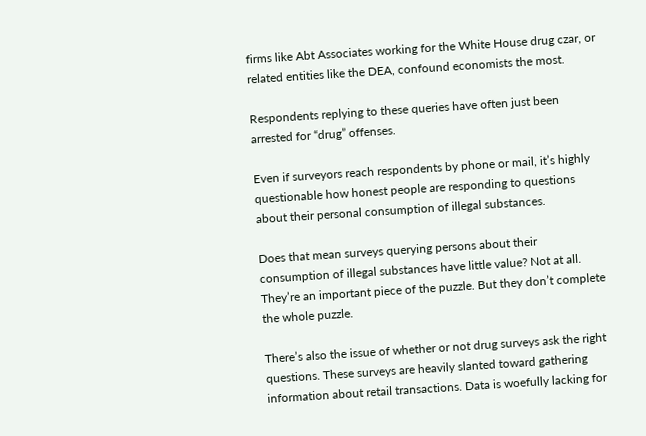firms like Abt Associates working for the White House drug czar, or related entities like the DEA, confound economists the most.

Respondents replying to these queries have often just been arrested for “drug” offenses.

Even if surveyors reach respondents by phone or mail, it’s highly questionable how honest people are responding to questions about their personal consumption of illegal substances.

Does that mean surveys querying persons about their consumption of illegal substances have little value? Not at all. They’re an important piece of the puzzle. But they don’t complete the whole puzzle.

There’s also the issue of whether or not drug surveys ask the right questions. These surveys are heavily slanted toward gathering information about retail transactions. Data is woefully lacking for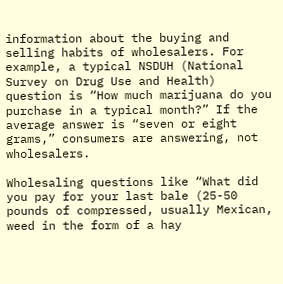information about the buying and selling habits of wholesalers. For example, a typical NSDUH (National Survey on Drug Use and Health) question is “How much marijuana do you purchase in a typical month?” If the average answer is “seven or eight grams,” consumers are answering, not wholesalers.

Wholesaling questions like “What did you pay for your last bale (25-50 pounds of compressed, usually Mexican, weed in the form of a hay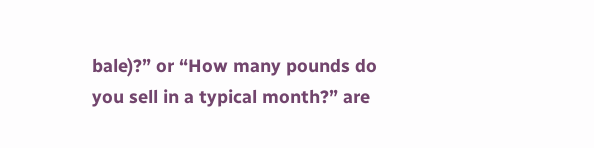bale)?” or “How many pounds do you sell in a typical month?” are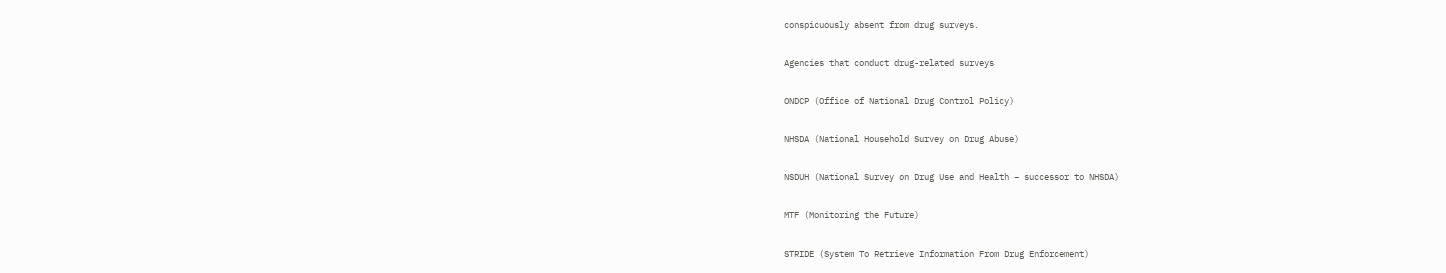conspicuously absent from drug surveys.

Agencies that conduct drug-related surveys

ONDCP (Office of National Drug Control Policy)

NHSDA (National Household Survey on Drug Abuse)

NSDUH (National Survey on Drug Use and Health – successor to NHSDA)

MTF (Monitoring the Future)

STRIDE (System To Retrieve Information From Drug Enforcement)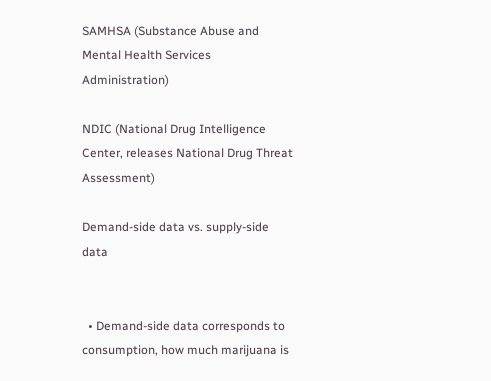SAMHSA (Substance Abuse and Mental Health Services Administration)

NDIC (National Drug Intelligence Center, releases National Drug Threat Assessment)

Demand-side data vs. supply-side data


  • Demand-side data corresponds to consumption, how much marijuana is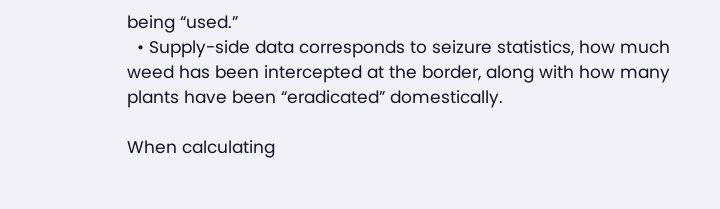being “used.”
  • Supply-side data corresponds to seizure statistics, how much weed has been intercepted at the border, along with how many plants have been “eradicated” domestically.

When calculating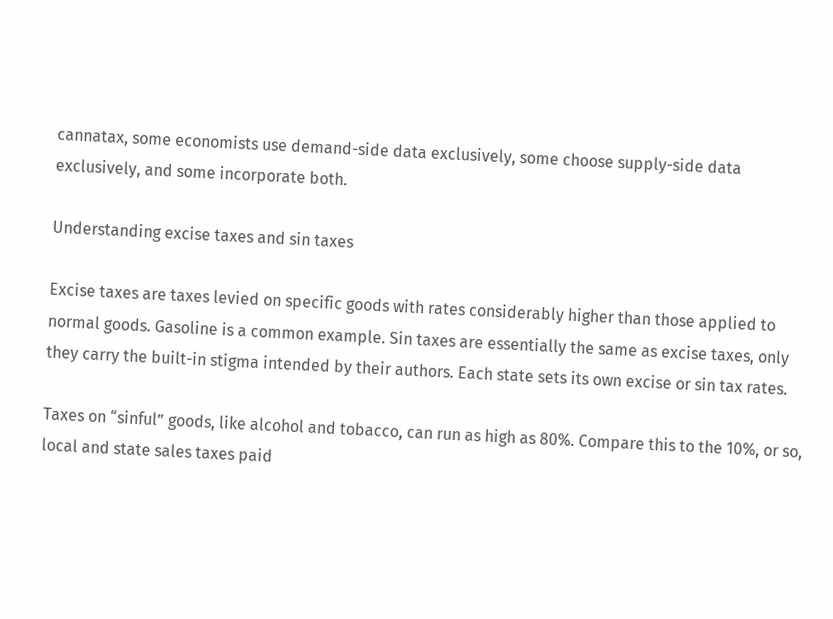cannatax, some economists use demand-side data exclusively, some choose supply-side data exclusively, and some incorporate both.

Understanding excise taxes and sin taxes

Excise taxes are taxes levied on specific goods with rates considerably higher than those applied to normal goods. Gasoline is a common example. Sin taxes are essentially the same as excise taxes, only they carry the built-in stigma intended by their authors. Each state sets its own excise or sin tax rates.

Taxes on “sinful” goods, like alcohol and tobacco, can run as high as 80%. Compare this to the 10%, or so, local and state sales taxes paid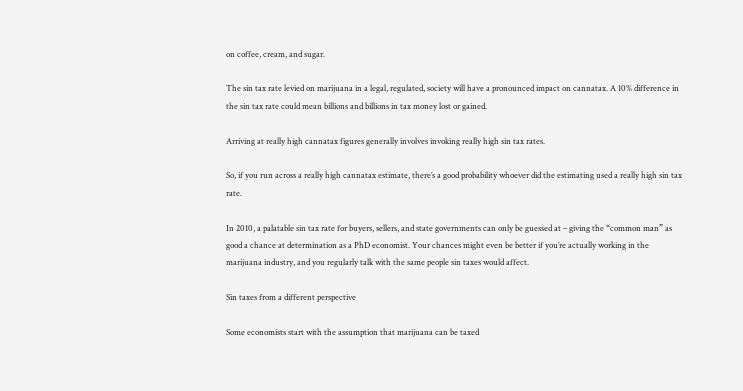on coffee, cream, and sugar.

The sin tax rate levied on marijuana in a legal, regulated, society will have a pronounced impact on cannatax. A 10% difference in the sin tax rate could mean billions and billions in tax money lost or gained.

Arriving at really high cannatax figures generally involves invoking really high sin tax rates.

So, if you run across a really high cannatax estimate, there’s a good probability whoever did the estimating used a really high sin tax rate.

In 2010, a palatable sin tax rate for buyers, sellers, and state governments can only be guessed at – giving the “common man” as good a chance at determination as a PhD economist. Your chances might even be better if you’re actually working in the marijuana industry, and you regularly talk with the same people sin taxes would affect.

Sin taxes from a different perspective

Some economists start with the assumption that marijuana can be taxed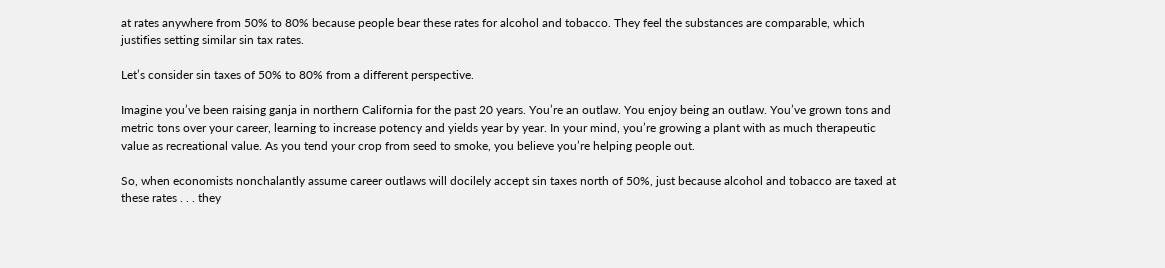at rates anywhere from 50% to 80% because people bear these rates for alcohol and tobacco. They feel the substances are comparable, which justifies setting similar sin tax rates.

Let’s consider sin taxes of 50% to 80% from a different perspective.

Imagine you’ve been raising ganja in northern California for the past 20 years. You’re an outlaw. You enjoy being an outlaw. You’ve grown tons and metric tons over your career, learning to increase potency and yields year by year. In your mind, you’re growing a plant with as much therapeutic value as recreational value. As you tend your crop from seed to smoke, you believe you’re helping people out.

So, when economists nonchalantly assume career outlaws will docilely accept sin taxes north of 50%, just because alcohol and tobacco are taxed at these rates . . . they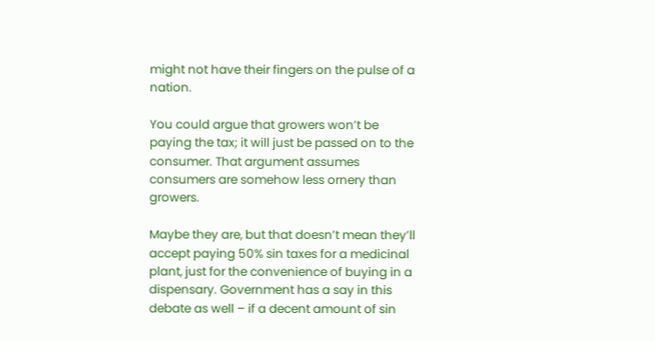might not have their fingers on the pulse of a nation.

You could argue that growers won’t be paying the tax; it will just be passed on to the consumer. That argument assumes consumers are somehow less ornery than growers.

Maybe they are, but that doesn’t mean they’ll accept paying 50% sin taxes for a medicinal plant, just for the convenience of buying in a dispensary. Government has a say in this debate as well – if a decent amount of sin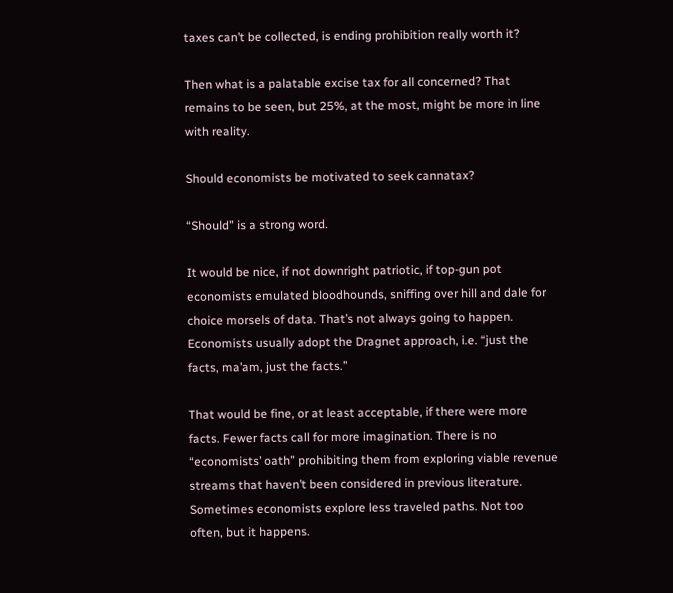taxes can’t be collected, is ending prohibition really worth it?

Then what is a palatable excise tax for all concerned? That remains to be seen, but 25%, at the most, might be more in line with reality.

Should economists be motivated to seek cannatax?

“Should” is a strong word.

It would be nice, if not downright patriotic, if top-gun pot economists emulated bloodhounds, sniffing over hill and dale for choice morsels of data. That’s not always going to happen. Economists usually adopt the Dragnet approach, i.e. “just the facts, ma’am, just the facts.”

That would be fine, or at least acceptable, if there were more facts. Fewer facts call for more imagination. There is no “economists’ oath” prohibiting them from exploring viable revenue streams that haven’t been considered in previous literature. Sometimes economists explore less traveled paths. Not too often, but it happens.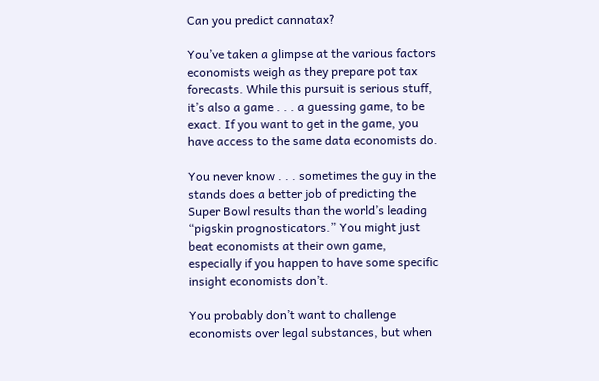Can you predict cannatax?

You’ve taken a glimpse at the various factors economists weigh as they prepare pot tax forecasts. While this pursuit is serious stuff, it’s also a game . . . a guessing game, to be exact. If you want to get in the game, you have access to the same data economists do.

You never know . . . sometimes the guy in the stands does a better job of predicting the Super Bowl results than the world’s leading “pigskin prognosticators.” You might just beat economists at their own game, especially if you happen to have some specific insight economists don’t.

You probably don’t want to challenge economists over legal substances, but when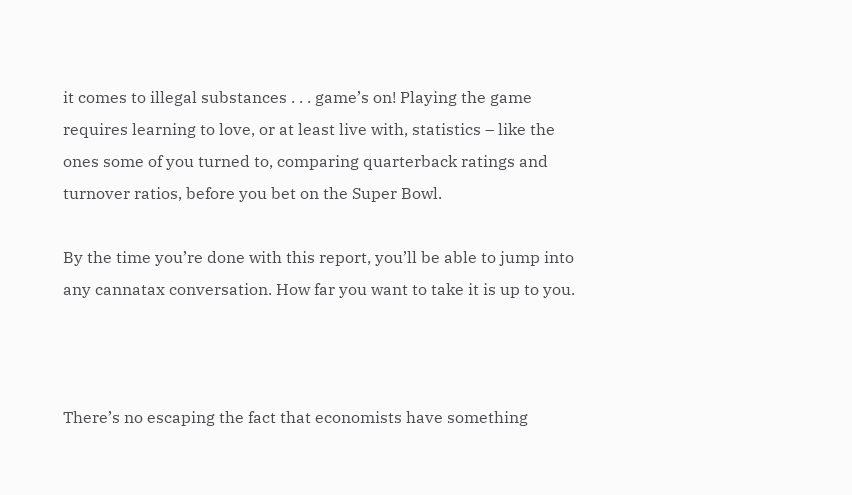it comes to illegal substances . . . game’s on! Playing the game requires learning to love, or at least live with, statistics – like the ones some of you turned to, comparing quarterback ratings and turnover ratios, before you bet on the Super Bowl.

By the time you’re done with this report, you’ll be able to jump into any cannatax conversation. How far you want to take it is up to you.



There’s no escaping the fact that economists have something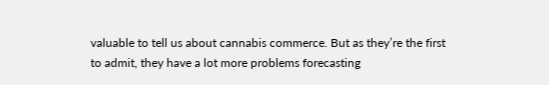valuable to tell us about cannabis commerce. But as they’re the first to admit, they have a lot more problems forecasting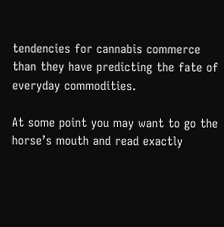tendencies for cannabis commerce than they have predicting the fate of everyday commodities.

At some point you may want to go the horse’s mouth and read exactly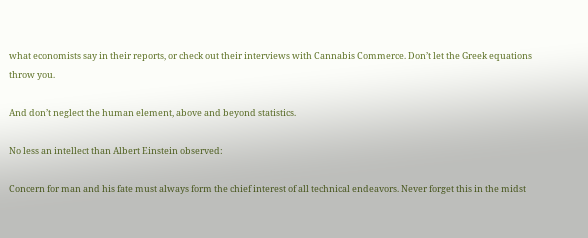what economists say in their reports, or check out their interviews with Cannabis Commerce. Don’t let the Greek equations throw you.

And don’t neglect the human element, above and beyond statistics.

No less an intellect than Albert Einstein observed:

Concern for man and his fate must always form the chief interest of all technical endeavors. Never forget this in the midst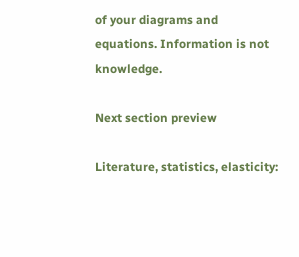of your diagrams and equations. Information is not knowledge.

Next section preview

Literature, statistics, elasticity: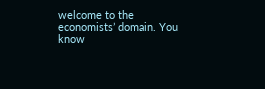welcome to the economists’ domain. You know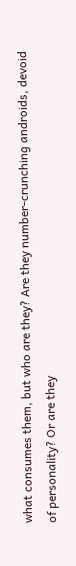what consumes them, but who are they? Are they number-crunching androids, devoid of personality? Or are they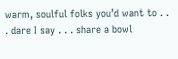warm, soulful folks you’d want to . . . dare I say . . . share a bowl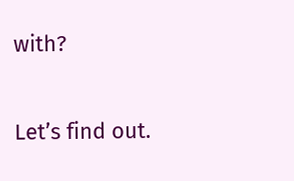with?

Let’s find out.